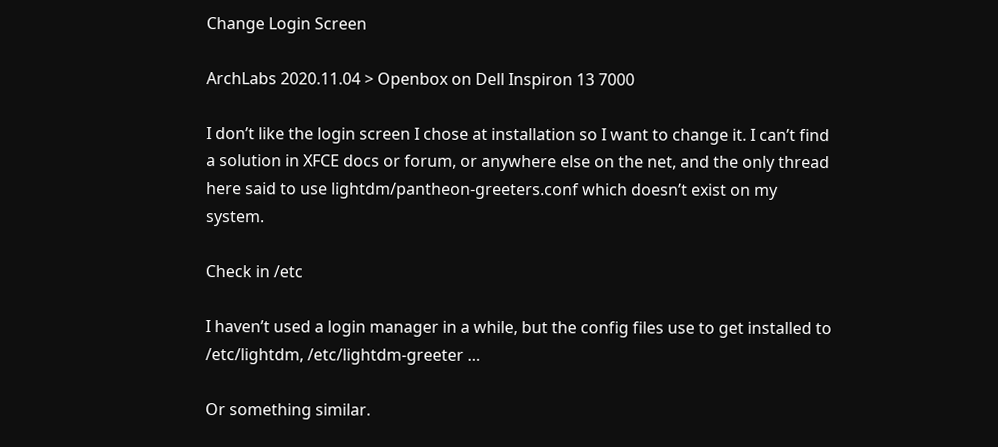Change Login Screen

ArchLabs 2020.11.04 > Openbox on Dell Inspiron 13 7000

I don’t like the login screen I chose at installation so I want to change it. I can’t find a solution in XFCE docs or forum, or anywhere else on the net, and the only thread here said to use lightdm/pantheon-greeters.conf which doesn’t exist on my system.

Check in /etc

I haven’t used a login manager in a while, but the config files use to get installed to /etc/lightdm, /etc/lightdm-greeter …

Or something similar.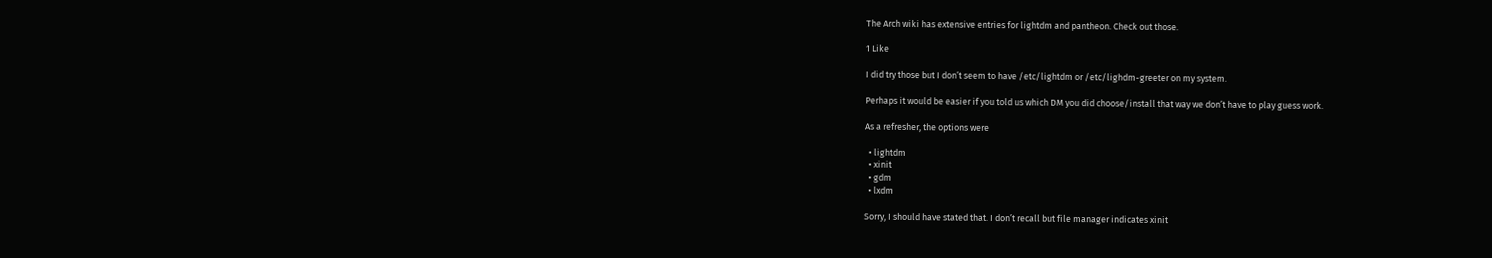The Arch wiki has extensive entries for lightdm and pantheon. Check out those.

1 Like

I did try those but I don’t seem to have /etc/lightdm or /etc/lighdm-greeter on my system.

Perhaps it would be easier if you told us which DM you did choose/install that way we don’t have to play guess work.

As a refresher, the options were

  • lightdm
  • xinit
  • gdm
  • lxdm

Sorry, I should have stated that. I don’t recall but file manager indicates xinit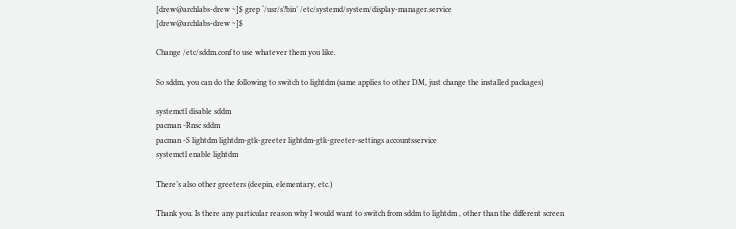[drew@archlabs-drew ~]$ grep ‘/usr/s?bin’ /etc/systemd/system/display-manager.service
[drew@archlabs-drew ~]$

Change /etc/sddm.conf to use whatever them you like.

So sddm, you can do the following to switch to lightdm (same applies to other DM, just change the installed packages)

systemctl disable sddm
pacman -Rnsc sddm
pacman -S lightdm lightdm-gtk-greeter lightdm-gtk-greeter-settings accountsservice
systemctl enable lightdm

There’s also other greeters (deepin, elementary, etc.)

Thank you. Is there any particular reason why I would want to switch from sddm to lightdm , other than the different screen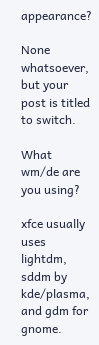appearance?

None whatsoever, but your post is titled to switch.

What wm/de are you using?

xfce usually uses lightdm, sddm by kde/plasma, and gdm for gnome.